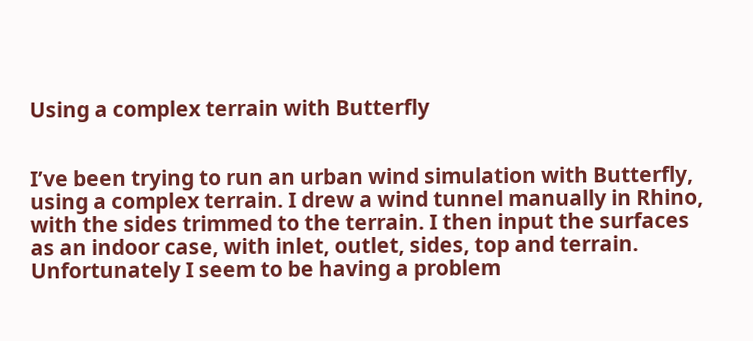Using a complex terrain with Butterfly


I’ve been trying to run an urban wind simulation with Butterfly, using a complex terrain. I drew a wind tunnel manually in Rhino, with the sides trimmed to the terrain. I then input the surfaces as an indoor case, with inlet, outlet, sides, top and terrain. Unfortunately I seem to be having a problem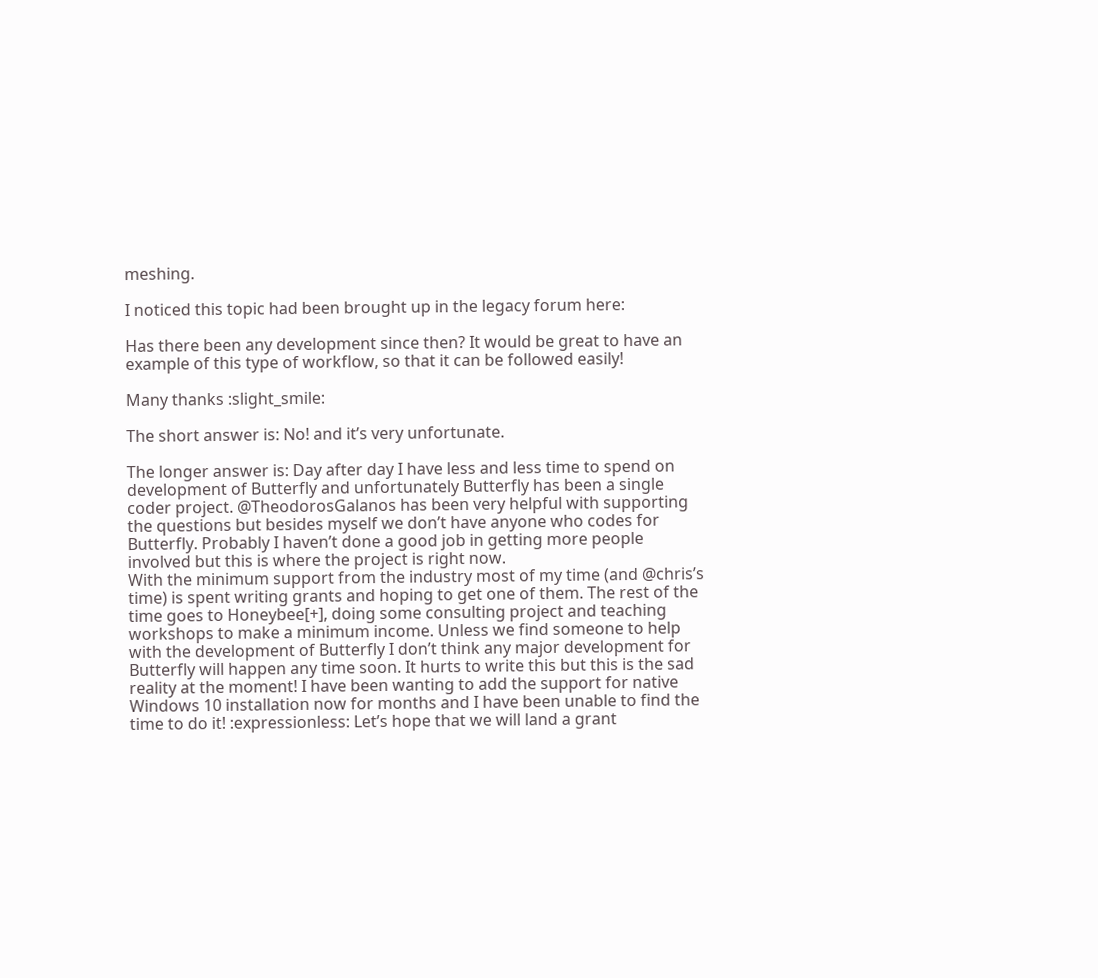meshing.

I noticed this topic had been brought up in the legacy forum here:

Has there been any development since then? It would be great to have an example of this type of workflow, so that it can be followed easily!

Many thanks :slight_smile:

The short answer is: No! and it’s very unfortunate.

The longer answer is: Day after day I have less and less time to spend on development of Butterfly and unfortunately Butterfly has been a single coder project. @TheodorosGalanos has been very helpful with supporting the questions but besides myself we don’t have anyone who codes for Butterfly. Probably I haven’t done a good job in getting more people involved but this is where the project is right now.
With the minimum support from the industry most of my time (and @chris’s time) is spent writing grants and hoping to get one of them. The rest of the time goes to Honeybee[+], doing some consulting project and teaching workshops to make a minimum income. Unless we find someone to help with the development of Butterfly I don’t think any major development for Butterfly will happen any time soon. It hurts to write this but this is the sad reality at the moment! I have been wanting to add the support for native Windows 10 installation now for months and I have been unable to find the time to do it! :expressionless: Let’s hope that we will land a grant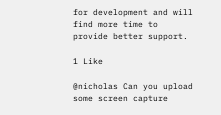for development and will find more time to provide better support.

1 Like

@nicholas Can you upload some screen capture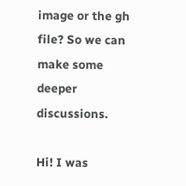image or the gh file? So we can make some deeper discussions.

Hi! I was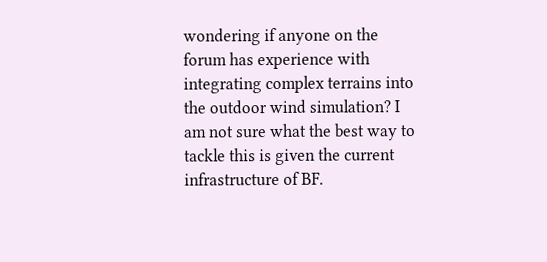wondering if anyone on the forum has experience with integrating complex terrains into the outdoor wind simulation? I am not sure what the best way to tackle this is given the current infrastructure of BF.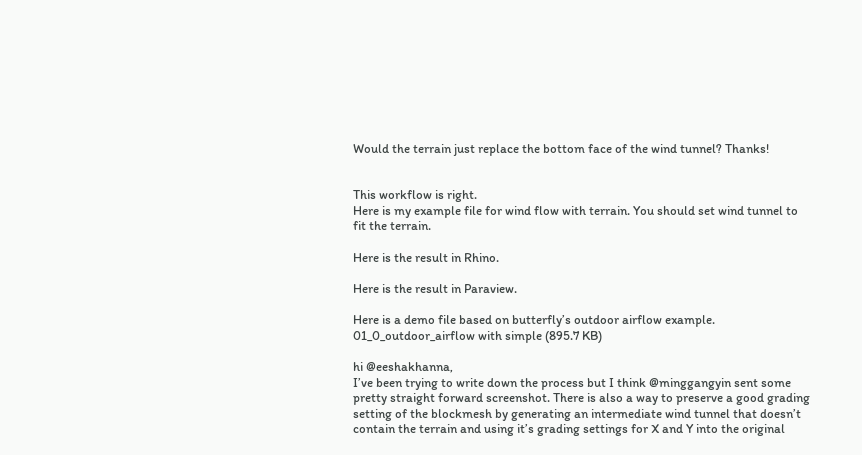Would the terrain just replace the bottom face of the wind tunnel? Thanks!


This workflow is right.
Here is my example file for wind flow with terrain. You should set wind tunnel to fit the terrain.

Here is the result in Rhino.

Here is the result in Paraview.

Here is a demo file based on butterfly’s outdoor airflow example.
01_0_outdoor_airflow with simple (895.7 KB)

hi @eeshakhanna,
I’ve been trying to write down the process but I think @minggangyin sent some pretty straight forward screenshot. There is also a way to preserve a good grading setting of the blockmesh by generating an intermediate wind tunnel that doesn’t contain the terrain and using it’s grading settings for X and Y into the original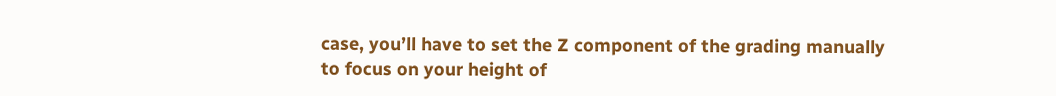case, you’ll have to set the Z component of the grading manually to focus on your height of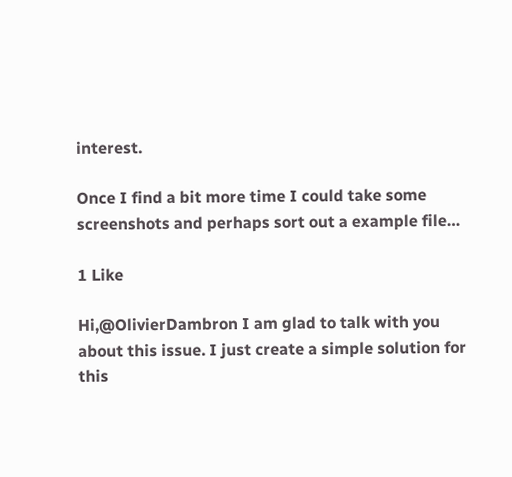interest.

Once I find a bit more time I could take some screenshots and perhaps sort out a example file…

1 Like

Hi,@OlivierDambron I am glad to talk with you about this issue. I just create a simple solution for this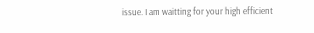issue. I am waitting for your high efficient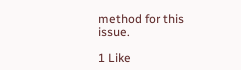method for this issue.

1 Like